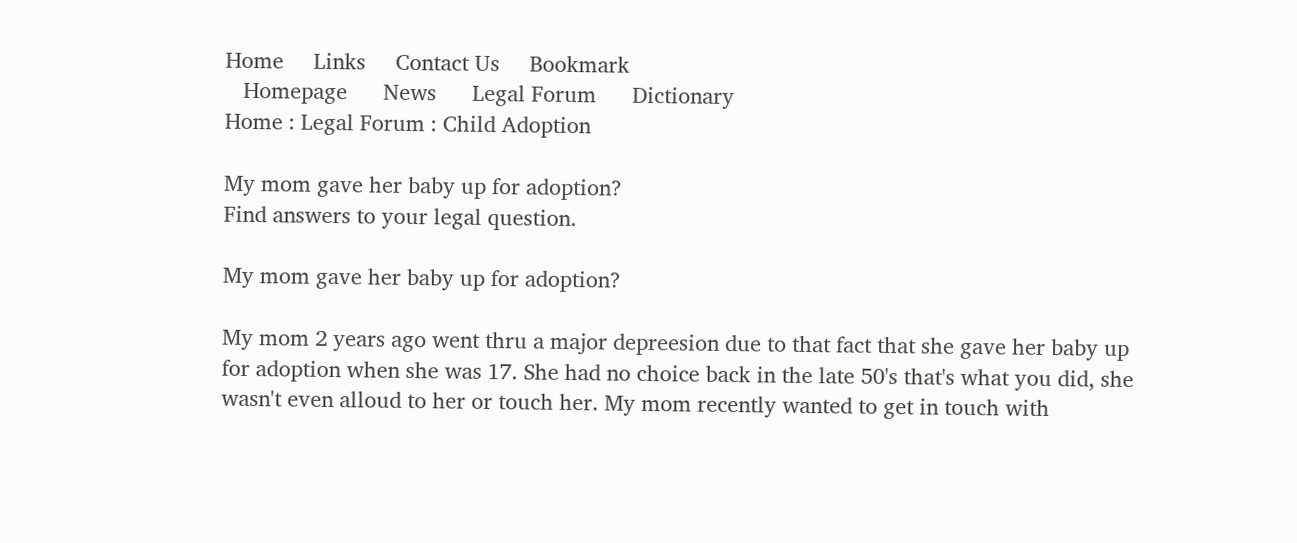Home     Links     Contact Us     Bookmark
   Homepage      News      Legal Forum      Dictionary
Home : Legal Forum : Child Adoption

My mom gave her baby up for adoption?
Find answers to your legal question.

My mom gave her baby up for adoption?

My mom 2 years ago went thru a major depreesion due to that fact that she gave her baby up for adoption when she was 17. She had no choice back in the late 50's that's what you did, she wasn't even alloud to her or touch her. My mom recently wanted to get in touch with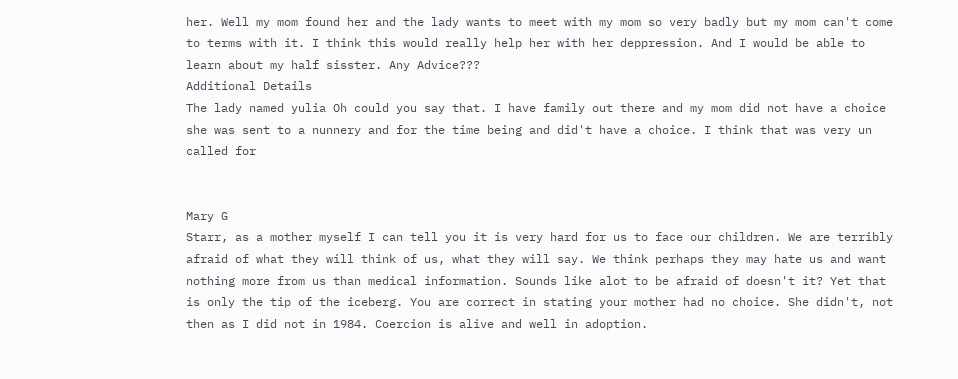her. Well my mom found her and the lady wants to meet with my mom so very badly but my mom can't come to terms with it. I think this would really help her with her deppression. And I would be able to learn about my half sisster. Any Advice???
Additional Details
The lady named yulia Oh could you say that. I have family out there and my mom did not have a choice she was sent to a nunnery and for the time being and did't have a choice. I think that was very un called for


Mary G
Starr, as a mother myself I can tell you it is very hard for us to face our children. We are terribly afraid of what they will think of us, what they will say. We think perhaps they may hate us and want nothing more from us than medical information. Sounds like alot to be afraid of doesn't it? Yet that is only the tip of the iceberg. You are correct in stating your mother had no choice. She didn't, not then as I did not in 1984. Coercion is alive and well in adoption.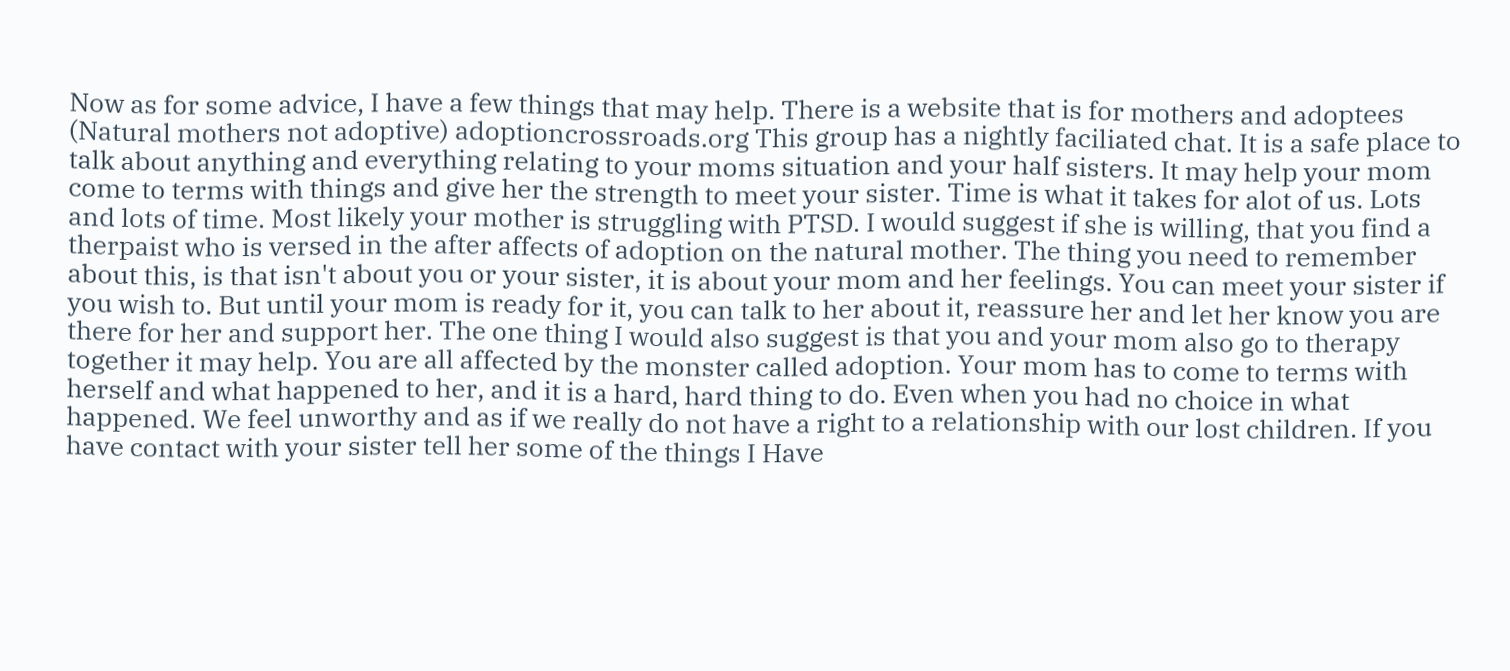Now as for some advice, I have a few things that may help. There is a website that is for mothers and adoptees (Natural mothers not adoptive) adoptioncrossroads.org This group has a nightly faciliated chat. It is a safe place to talk about anything and everything relating to your moms situation and your half sisters. It may help your mom come to terms with things and give her the strength to meet your sister. Time is what it takes for alot of us. Lots and lots of time. Most likely your mother is struggling with PTSD. I would suggest if she is willing, that you find a therpaist who is versed in the after affects of adoption on the natural mother. The thing you need to remember about this, is that isn't about you or your sister, it is about your mom and her feelings. You can meet your sister if you wish to. But until your mom is ready for it, you can talk to her about it, reassure her and let her know you are there for her and support her. The one thing I would also suggest is that you and your mom also go to therapy together it may help. You are all affected by the monster called adoption. Your mom has to come to terms with herself and what happened to her, and it is a hard, hard thing to do. Even when you had no choice in what happened. We feel unworthy and as if we really do not have a right to a relationship with our lost children. If you have contact with your sister tell her some of the things I Have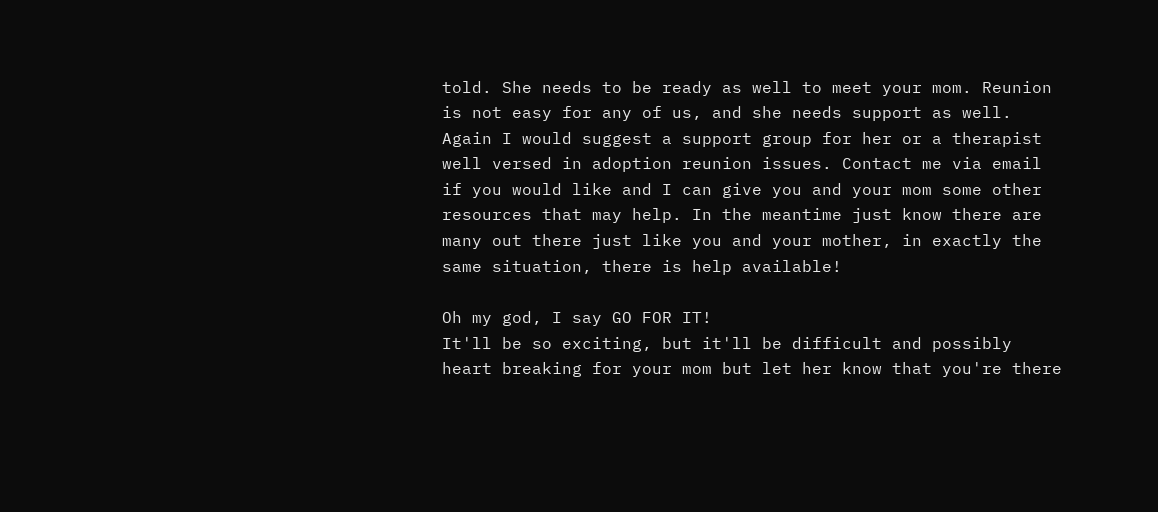told. She needs to be ready as well to meet your mom. Reunion is not easy for any of us, and she needs support as well. Again I would suggest a support group for her or a therapist well versed in adoption reunion issues. Contact me via email if you would like and I can give you and your mom some other resources that may help. In the meantime just know there are many out there just like you and your mother, in exactly the same situation, there is help available!

Oh my god, I say GO FOR IT!
It'll be so exciting, but it'll be difficult and possibly heart breaking for your mom but let her know that you're there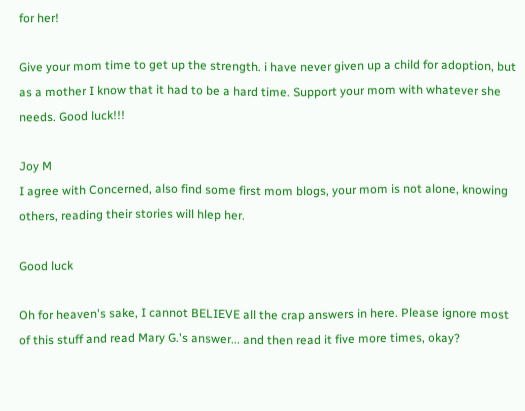for her!

Give your mom time to get up the strength. i have never given up a child for adoption, but as a mother I know that it had to be a hard time. Support your mom with whatever she needs. Good luck!!!

Joy M
I agree with Concerned, also find some first mom blogs, your mom is not alone, knowing others, reading their stories will hlep her.

Good luck

Oh for heaven's sake, I cannot BELIEVE all the crap answers in here. Please ignore most of this stuff and read Mary G.'s answer... and then read it five more times, okay?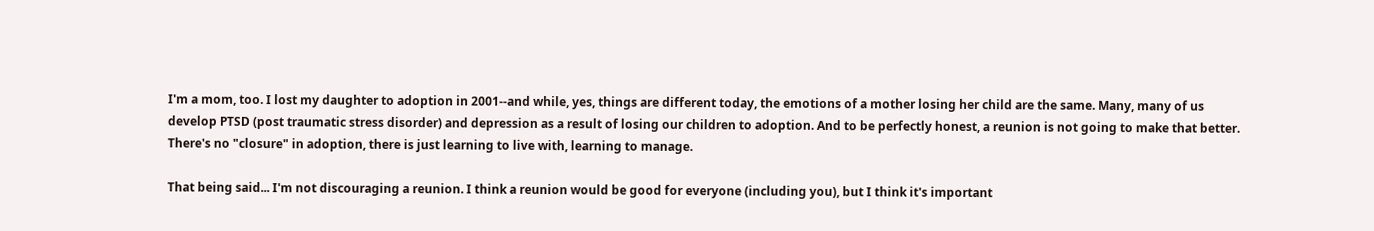I'm a mom, too. I lost my daughter to adoption in 2001--and while, yes, things are different today, the emotions of a mother losing her child are the same. Many, many of us develop PTSD (post traumatic stress disorder) and depression as a result of losing our children to adoption. And to be perfectly honest, a reunion is not going to make that better. There's no "closure" in adoption, there is just learning to live with, learning to manage.

That being said... I'm not discouraging a reunion. I think a reunion would be good for everyone (including you), but I think it's important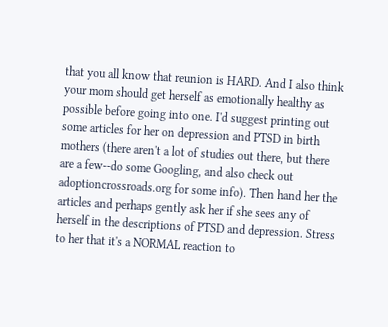that you all know that reunion is HARD. And I also think your mom should get herself as emotionally healthy as possible before going into one. I'd suggest printing out some articles for her on depression and PTSD in birth mothers (there aren't a lot of studies out there, but there are a few--do some Googling, and also check out adoptioncrossroads.org for some info). Then hand her the articles and perhaps gently ask her if she sees any of herself in the descriptions of PTSD and depression. Stress to her that it's a NORMAL reaction to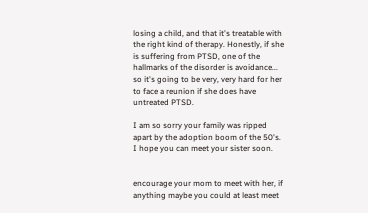losing a child, and that it's treatable with the right kind of therapy. Honestly, if she is suffering from PTSD, one of the hallmarks of the disorder is avoidance... so it's going to be very, very hard for her to face a reunion if she does have untreated PTSD.

I am so sorry your family was ripped apart by the adoption boom of the 50's. I hope you can meet your sister soon.


encourage your mom to meet with her, if anything maybe you could at least meet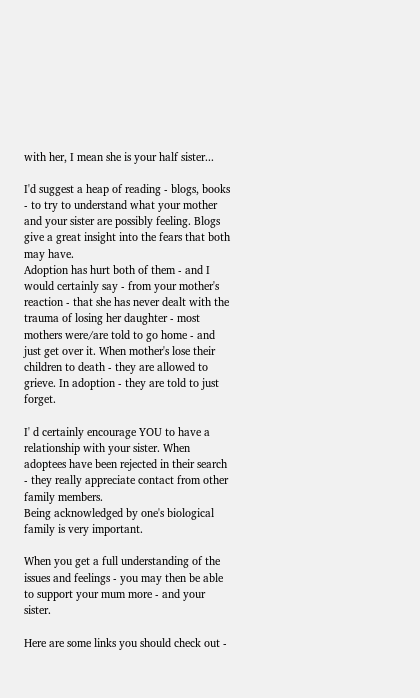with her, I mean she is your half sister...

I'd suggest a heap of reading - blogs, books - to try to understand what your mother and your sister are possibly feeling. Blogs give a great insight into the fears that both may have.
Adoption has hurt both of them - and I would certainly say - from your mother's reaction - that she has never dealt with the trauma of losing her daughter - most mothers were/are told to go home - and just get over it. When mother's lose their children to death - they are allowed to grieve. In adoption - they are told to just forget.

I' d certainly encourage YOU to have a relationship with your sister. When adoptees have been rejected in their search - they really appreciate contact from other family members.
Being acknowledged by one's biological family is very important.

When you get a full understanding of the issues and feelings - you may then be able to support your mum more - and your sister.

Here are some links you should check out -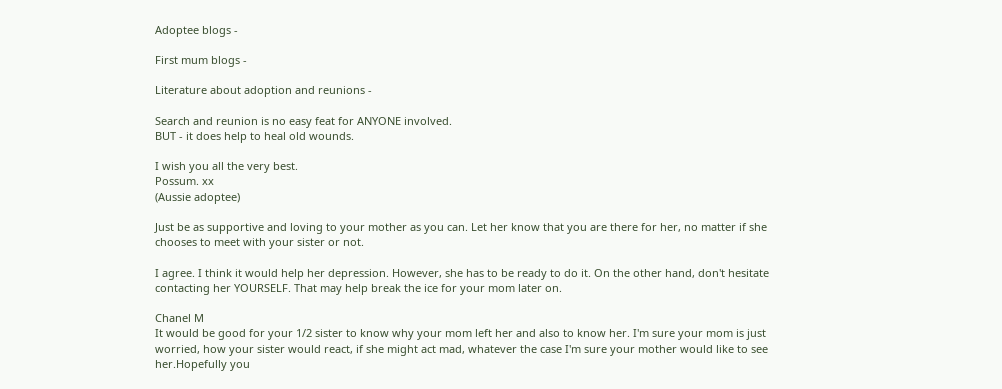Adoptee blogs -

First mum blogs -

Literature about adoption and reunions -

Search and reunion is no easy feat for ANYONE involved.
BUT - it does help to heal old wounds.

I wish you all the very best.
Possum. xx
(Aussie adoptee)

Just be as supportive and loving to your mother as you can. Let her know that you are there for her, no matter if she chooses to meet with your sister or not.

I agree. I think it would help her depression. However, she has to be ready to do it. On the other hand, don't hesitate contacting her YOURSELF. That may help break the ice for your mom later on.

Chanel M
It would be good for your 1/2 sister to know why your mom left her and also to know her. I'm sure your mom is just worried, how your sister would react, if she might act mad, whatever the case I'm sure your mother would like to see her.Hopefully you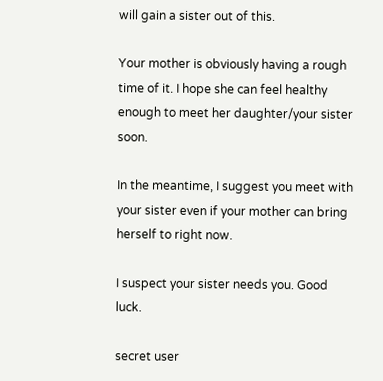will gain a sister out of this.

Your mother is obviously having a rough time of it. I hope she can feel healthy enough to meet her daughter/your sister soon.

In the meantime, I suggest you meet with your sister even if your mother can bring herself to right now.

I suspect your sister needs you. Good luck.

secret user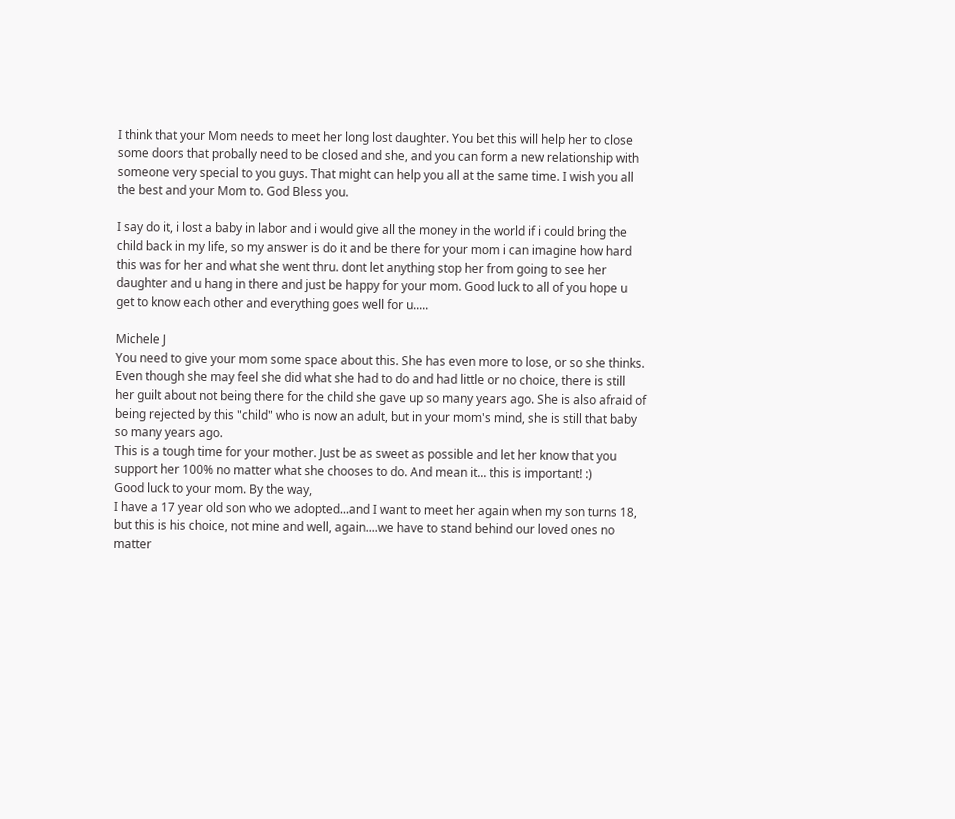I think that your Mom needs to meet her long lost daughter. You bet this will help her to close some doors that probally need to be closed and she, and you can form a new relationship with someone very special to you guys. That might can help you all at the same time. I wish you all the best and your Mom to. God Bless you.

I say do it, i lost a baby in labor and i would give all the money in the world if i could bring the child back in my life, so my answer is do it and be there for your mom i can imagine how hard this was for her and what she went thru. dont let anything stop her from going to see her daughter and u hang in there and just be happy for your mom. Good luck to all of you hope u get to know each other and everything goes well for u.....

Michele J
You need to give your mom some space about this. She has even more to lose, or so she thinks. Even though she may feel she did what she had to do and had little or no choice, there is still her guilt about not being there for the child she gave up so many years ago. She is also afraid of being rejected by this "child" who is now an adult, but in your mom's mind, she is still that baby so many years ago.
This is a tough time for your mother. Just be as sweet as possible and let her know that you support her 100% no matter what she chooses to do. And mean it... this is important! :)
Good luck to your mom. By the way,
I have a 17 year old son who we adopted...and I want to meet her again when my son turns 18, but this is his choice, not mine and well, again....we have to stand behind our loved ones no matter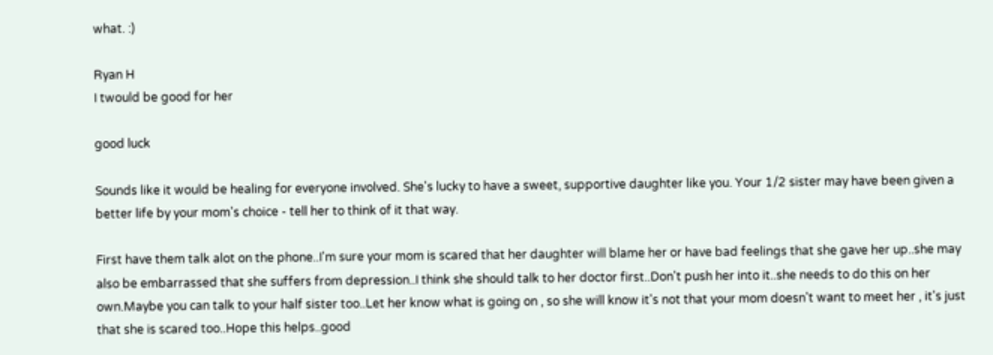what. :)

Ryan H
I twould be good for her

good luck

Sounds like it would be healing for everyone involved. She's lucky to have a sweet, supportive daughter like you. Your 1/2 sister may have been given a better life by your mom's choice - tell her to think of it that way.

First have them talk alot on the phone..I'm sure your mom is scared that her daughter will blame her or have bad feelings that she gave her up..she may also be embarrassed that she suffers from depression..I think she should talk to her doctor first..Don't push her into it..she needs to do this on her own.Maybe you can talk to your half sister too..Let her know what is going on , so she will know it's not that your mom doesn't want to meet her , it's just that she is scared too..Hope this helps..good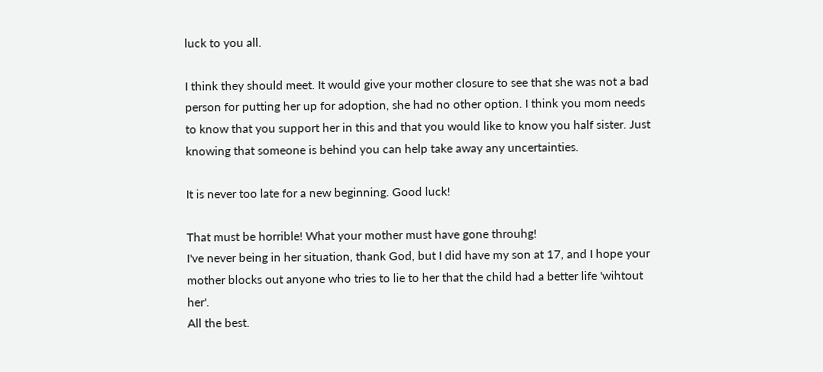luck to you all.

I think they should meet. It would give your mother closure to see that she was not a bad person for putting her up for adoption, she had no other option. I think you mom needs to know that you support her in this and that you would like to know you half sister. Just knowing that someone is behind you can help take away any uncertainties.

It is never too late for a new beginning. Good luck!

That must be horrible! What your mother must have gone throuhg!
I've never being in her situation, thank God, but I did have my son at 17, and I hope your mother blocks out anyone who tries to lie to her that the child had a better life 'wihtout her'.
All the best.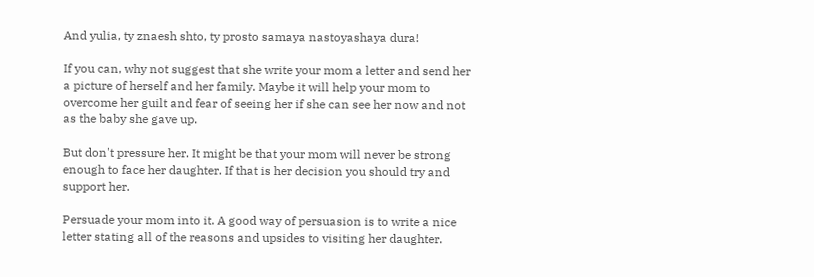And yulia, ty znaesh shto, ty prosto samaya nastoyashaya dura!

If you can, why not suggest that she write your mom a letter and send her a picture of herself and her family. Maybe it will help your mom to overcome her guilt and fear of seeing her if she can see her now and not as the baby she gave up.

But don't pressure her. It might be that your mom will never be strong enough to face her daughter. If that is her decision you should try and support her.

Persuade your mom into it. A good way of persuasion is to write a nice letter stating all of the reasons and upsides to visiting her daughter.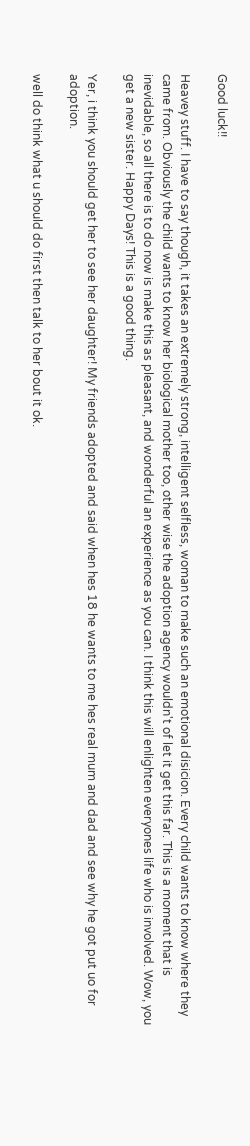Good luck!!

Heavey stuff. I have to say though, it takes an extremely strong, intelligent selfless, woman to make such an emotional disicion. Every child wants to know where they came from. Obviously the child wants to know her biological mother too, other wise the adoption agency wouldn't of let it get this far. This is a moment that is inevidable, so all there is to do now is make this as pleasant, and wonderful an experience as you can. I think this will enlighten everyones life who is involved. Wow, you get a new sister. Happy Days! This is a good thing.

Yer, i think you should get her to see her daughter! My friends adopted and said when hes 18 he wants to me hes real mum and dad and see why he got put uo for adoption.

well do think what u should do first then talk to her bout it ok.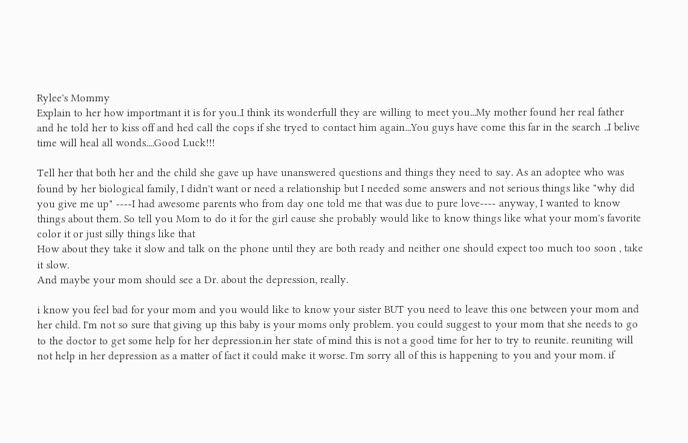Rylee's Mommy
Explain to her how importmant it is for you..I think its wonderfull they are willing to meet you...My mother found her real father and he told her to kiss off and hed call the cops if she tryed to contact him again...You guys have come this far in the search ..I belive time will heal all wonds....Good Luck!!!

Tell her that both her and the child she gave up have unanswered questions and things they need to say. As an adoptee who was found by her biological family, I didn't want or need a relationship but I needed some answers and not serious things like "why did you give me up" ----I had awesome parents who from day one told me that was due to pure love---- anyway, I wanted to know things about them. So tell you Mom to do it for the girl cause she probably would like to know things like what your mom's favorite color it or just silly things like that
How about they take it slow and talk on the phone until they are both ready and neither one should expect too much too soon , take it slow.
And maybe your mom should see a Dr. about the depression, really.

i know you feel bad for your mom and you would like to know your sister BUT you need to leave this one between your mom and her child. I'm not so sure that giving up this baby is your moms only problem. you could suggest to your mom that she needs to go to the doctor to get some help for her depression.in her state of mind this is not a good time for her to try to reunite. reuniting will not help in her depression as a matter of fact it could make it worse. I'm sorry all of this is happening to you and your mom. if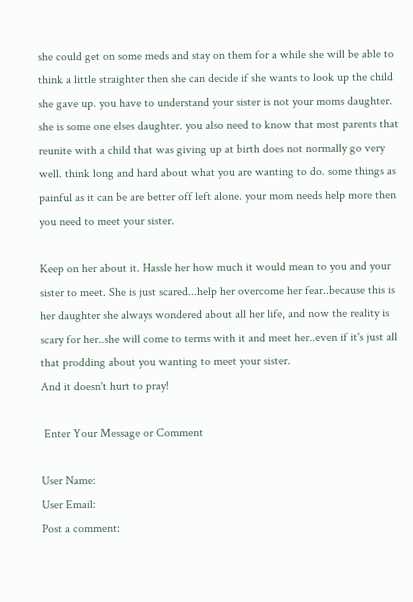she could get on some meds and stay on them for a while she will be able to think a little straighter then she can decide if she wants to look up the child she gave up. you have to understand your sister is not your moms daughter. she is some one elses daughter. you also need to know that most parents that reunite with a child that was giving up at birth does not normally go very well. think long and hard about what you are wanting to do. some things as painful as it can be are better off left alone. your mom needs help more then you need to meet your sister.

Keep on her about it. Hassle her how much it would mean to you and your sister to meet. She is just scared...help her overcome her fear..because this is her daughter she always wondered about all her life, and now the reality is scary for her..she will come to terms with it and meet her..even if it's just all that prodding about you wanting to meet your sister.
And it doesn't hurt to pray!

 Enter Your Message or Comment

User Name:
User Email:
Post a comment: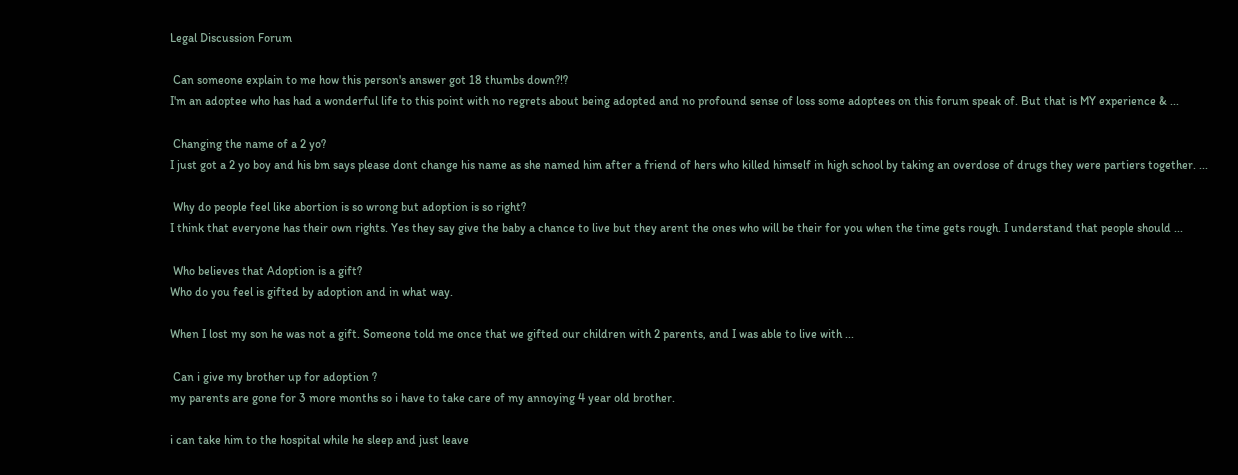Legal Discussion Forum

 Can someone explain to me how this person's answer got 18 thumbs down?!?
I'm an adoptee who has had a wonderful life to this point with no regrets about being adopted and no profound sense of loss some adoptees on this forum speak of. But that is MY experience & ...

 Changing the name of a 2 yo?
I just got a 2 yo boy and his bm says please dont change his name as she named him after a friend of hers who killed himself in high school by taking an overdose of drugs they were partiers together. ...

 Why do people feel like abortion is so wrong but adoption is so right?
I think that everyone has their own rights. Yes they say give the baby a chance to live but they arent the ones who will be their for you when the time gets rough. I understand that people should ...

 Who believes that Adoption is a gift?
Who do you feel is gifted by adoption and in what way.

When I lost my son he was not a gift. Someone told me once that we gifted our children with 2 parents, and I was able to live with ...

 Can i give my brother up for adoption ?
my parents are gone for 3 more months so i have to take care of my annoying 4 year old brother.

i can take him to the hospital while he sleep and just leave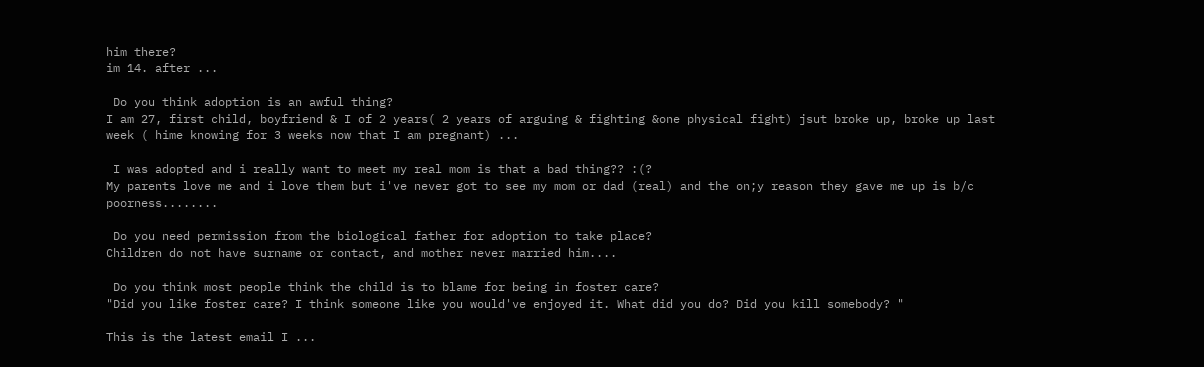him there?
im 14. after ...

 Do you think adoption is an awful thing?
I am 27, first child, boyfriend & I of 2 years( 2 years of arguing & fighting &one physical fight) jsut broke up, broke up last week ( hime knowing for 3 weeks now that I am pregnant) ...

 I was adopted and i really want to meet my real mom is that a bad thing?? :(?
My parents love me and i love them but i've never got to see my mom or dad (real) and the on;y reason they gave me up is b/c poorness........

 Do you need permission from the biological father for adoption to take place?
Children do not have surname or contact, and mother never married him....

 Do you think most people think the child is to blame for being in foster care?
"Did you like foster care? I think someone like you would've enjoyed it. What did you do? Did you kill somebody? "

This is the latest email I ...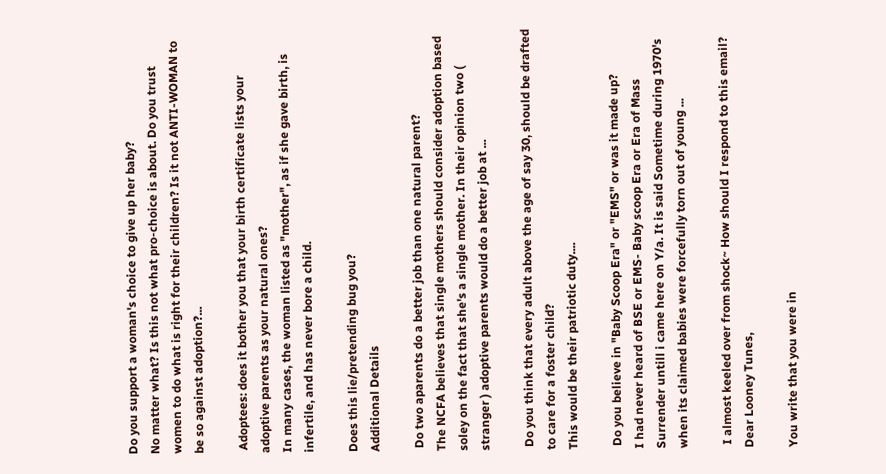Do you support a woman's choice to give up her baby?
No matter what? Is this not what pro-choice is about. Do you trust women to do what is right for their children? Is it not ANTI-WOMAN to be so against adoption?...

 Adoptees: does it bother you that your birth certificate lists your adoptive parents as your natural ones?
In many cases, the woman listed as "mother", as if she gave birth, is infertile, and has never bore a child.

Does this lie/pretending bug you?
Additional Details

 Do two aparents do a better job than one natural parent?
The NCFA believes that single mothers should consider adoption based soley on the fact that she's a single mother. In their opinion two ( stranger ) adoptive parents would do a better job at ...

 Do you think that every adult above the age of say 30, should be drafted to care for a foster child?
This would be their patriotic duty....

 Do you believe in "Baby Scoop Era" or "EMS" or was it made up?
I had never heard of BSE or EMS- Baby scoop Era or Era of Mass Surrender untill i came here on Y/a. It is said Sometime during 1970's when its claimed babies were forcefully torn out of young ...

 I almost keeled over from shock~ How should I respond to this email?
Dear Looney Tunes,

You write that you were in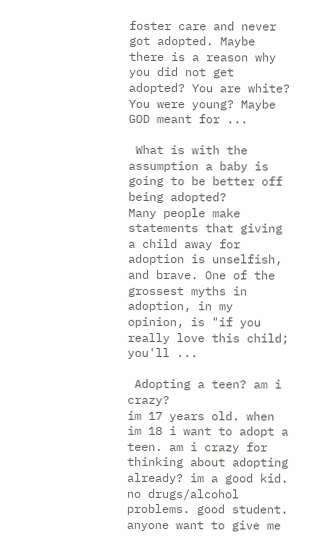foster care and never got adopted. Maybe there is a reason why you did not get adopted? You are white? You were young? Maybe GOD meant for ...

 What is with the assumption a baby is going to be better off being adopted?
Many people make statements that giving a child away for adoption is unselfish, and brave. One of the grossest myths in adoption, in my opinion, is "if you really love this child; you'll ...

 Adopting a teen? am i crazy?
im 17 years old. when im 18 i want to adopt a teen. am i crazy for thinking about adopting already? im a good kid. no drugs/alcohol problems. good student. anyone want to give me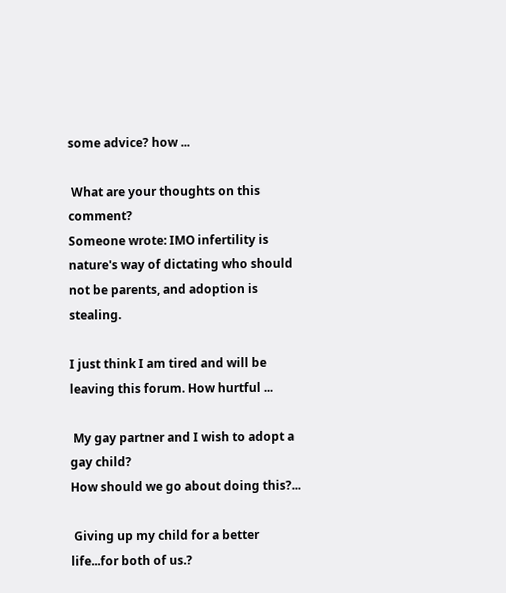some advice? how ...

 What are your thoughts on this comment?
Someone wrote: IMO infertility is nature's way of dictating who should not be parents, and adoption is stealing.

I just think I am tired and will be leaving this forum. How hurtful ...

 My gay partner and I wish to adopt a gay child?
How should we go about doing this?...

 Giving up my child for a better life...for both of us.?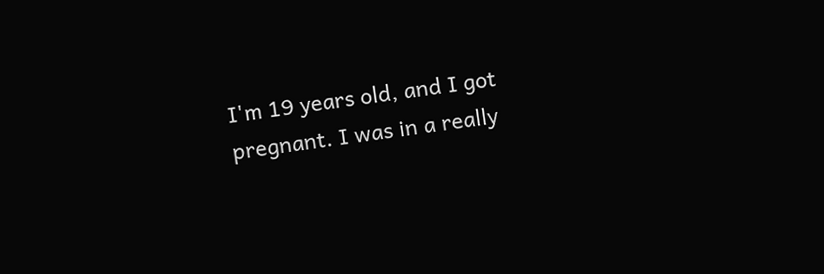I'm 19 years old, and I got pregnant. I was in a really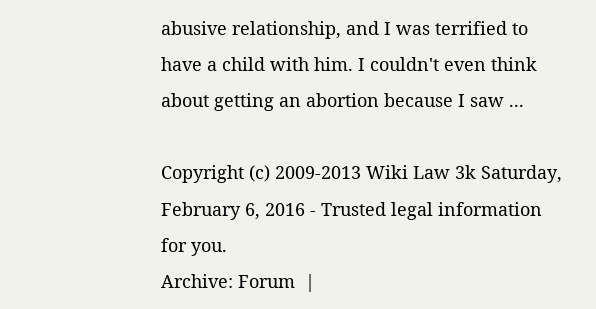abusive relationship, and I was terrified to have a child with him. I couldn't even think about getting an abortion because I saw ...

Copyright (c) 2009-2013 Wiki Law 3k Saturday, February 6, 2016 - Trusted legal information for you.
Archive: Forum  |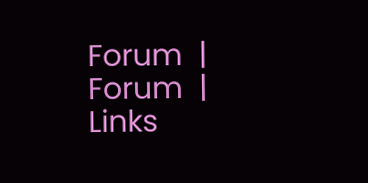Forum  |  Forum  |  Links